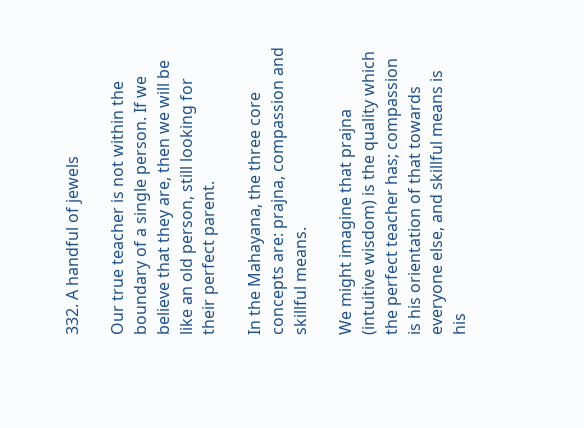332. A handful of jewels

Our true teacher is not within the boundary of a single person. If we believe that they are, then we will be like an old person, still looking for their perfect parent.

In the Mahayana, the three core concepts are: prajna, compassion and skillful means.

We might imagine that prajna (intuitive wisdom) is the quality which the perfect teacher has; compassion is his orientation of that towards everyone else, and skillful means is his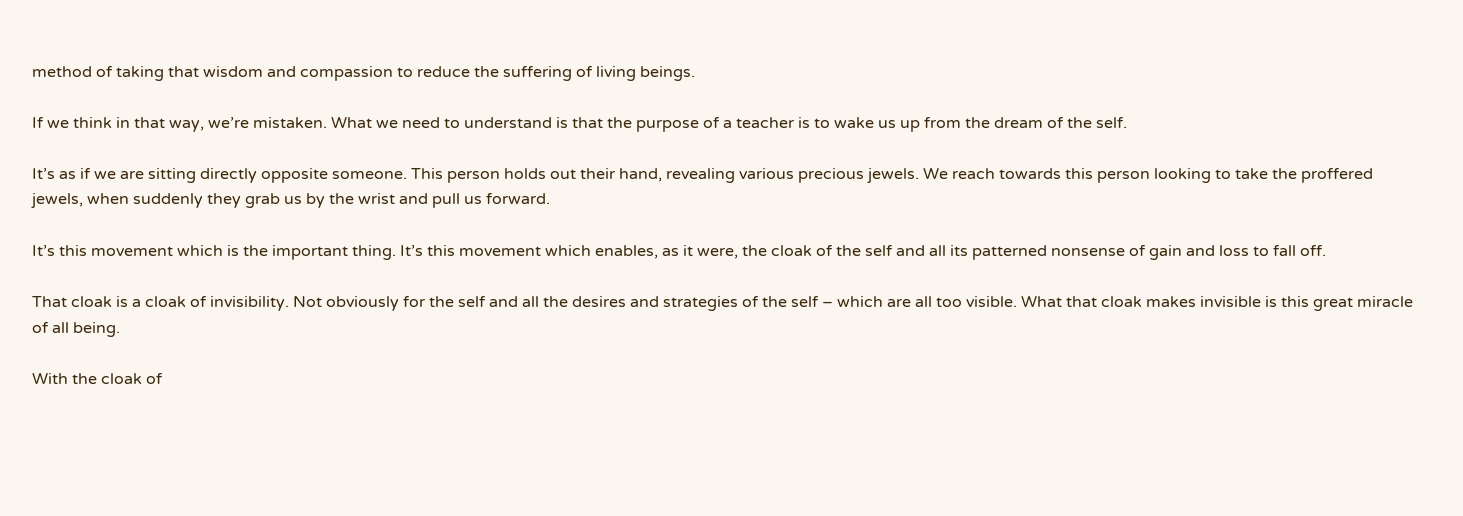method of taking that wisdom and compassion to reduce the suffering of living beings.

If we think in that way, we’re mistaken. What we need to understand is that the purpose of a teacher is to wake us up from the dream of the self.

It’s as if we are sitting directly opposite someone. This person holds out their hand, revealing various precious jewels. We reach towards this person looking to take the proffered jewels, when suddenly they grab us by the wrist and pull us forward.

It’s this movement which is the important thing. It’s this movement which enables, as it were, the cloak of the self and all its patterned nonsense of gain and loss to fall off.

That cloak is a cloak of invisibility. Not obviously for the self and all the desires and strategies of the self – which are all too visible. What that cloak makes invisible is this great miracle of all being.

With the cloak of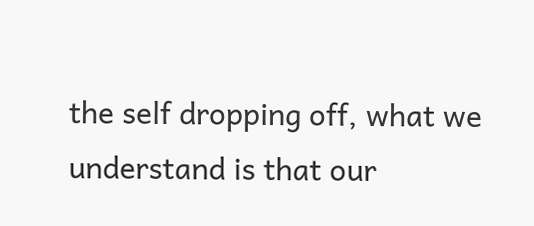the self dropping off, what we understand is that our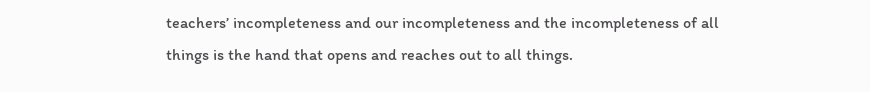teachers’ incompleteness and our incompleteness and the incompleteness of all things is the hand that opens and reaches out to all things.